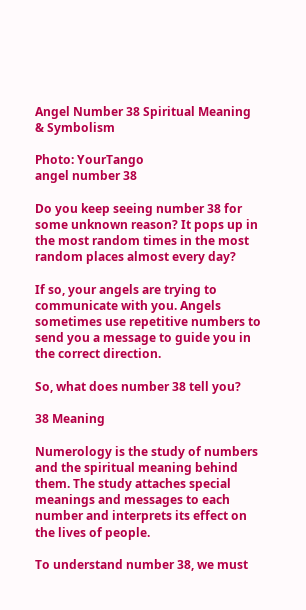Angel Number 38 Spiritual Meaning & Symbolism

Photo: YourTango
angel number 38

Do you keep seeing number 38 for some unknown reason? It pops up in the most random times in the most random places almost every day?

If so, your angels are trying to communicate with you. Angels sometimes use repetitive numbers to send you a message to guide you in the correct direction.

So, what does number 38 tell you?

38 Meaning

Numerology is the study of numbers and the spiritual meaning behind them. The study attaches special meanings and messages to each number and interprets its effect on the lives of people.

To understand number 38, we must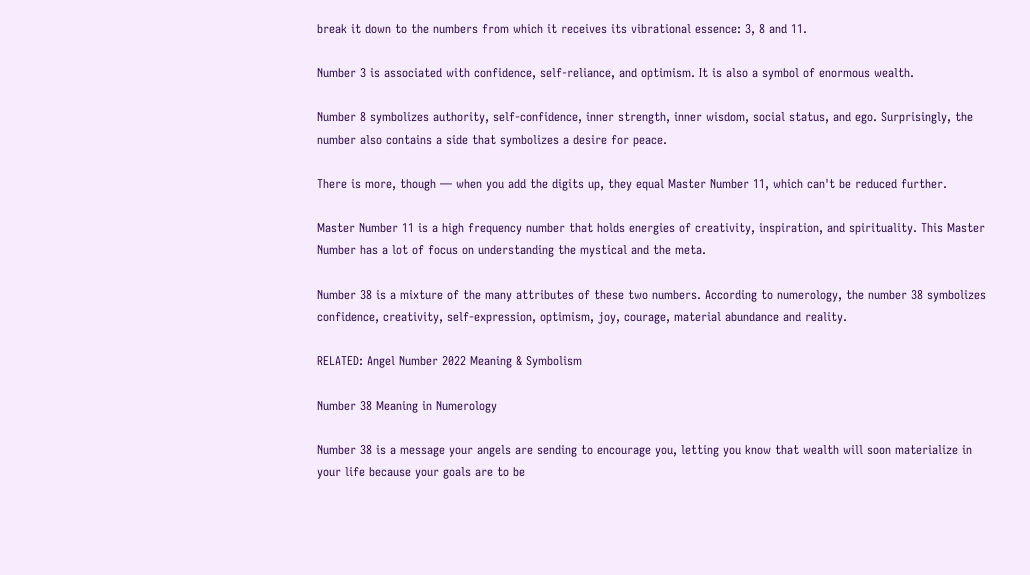break it down to the numbers from which it receives its vibrational essence: 3, 8 and 11.

Number 3 is associated with confidence, self-reliance, and optimism. It is also a symbol of enormous wealth.

Number 8 symbolizes authority, self-confidence, inner strength, inner wisdom, social status, and ego. Surprisingly, the number also contains a side that symbolizes a desire for peace.

There is more, though — when you add the digits up, they equal Master Number 11, which can't be reduced further.

Master Number 11 is a high frequency number that holds energies of creativity, inspiration, and spirituality. This Master Number has a lot of focus on understanding the mystical and the meta.

Number 38 is a mixture of the many attributes of these two numbers. According to numerology, the number 38 symbolizes confidence, creativity, self-expression, optimism, joy, courage, material abundance and reality.

RELATED: Angel Number 2022 Meaning & Symbolism

Number 38 Meaning in Numerology

Number 38 is a message your angels are sending to encourage you, letting you know that wealth will soon materialize in your life because your goals are to be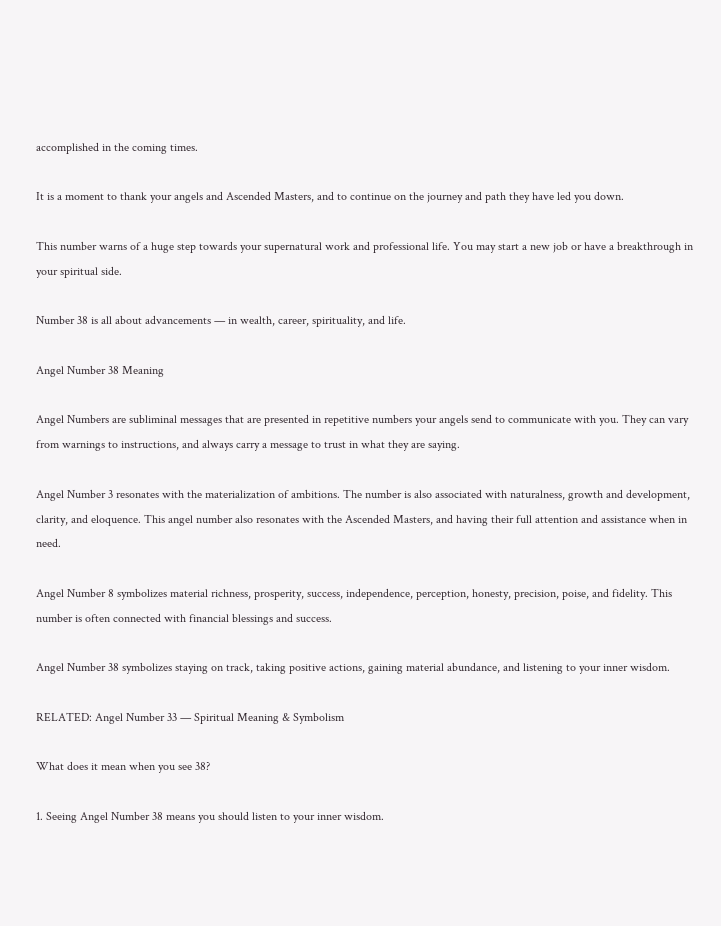accomplished in the coming times.

It is a moment to thank your angels and Ascended Masters, and to continue on the journey and path they have led you down.

This number warns of a huge step towards your supernatural work and professional life. You may start a new job or have a breakthrough in your spiritual side.

Number 38 is all about advancements — in wealth, career, spirituality, and life.

Angel Number 38 Meaning

Angel Numbers are subliminal messages that are presented in repetitive numbers your angels send to communicate with you. They can vary from warnings to instructions, and always carry a message to trust in what they are saying.

Angel Number 3 resonates with the materialization of ambitions. The number is also associated with naturalness, growth and development, clarity, and eloquence. This angel number also resonates with the Ascended Masters, and having their full attention and assistance when in need.

Angel Number 8 symbolizes material richness, prosperity, success, independence, perception, honesty, precision, poise, and fidelity. This number is often connected with financial blessings and success.

Angel Number 38 symbolizes staying on track, taking positive actions, gaining material abundance, and listening to your inner wisdom.

RELATED: Angel Number 33 — Spiritual Meaning & Symbolism

What does it mean when you see 38?

1. Seeing Angel Number 38 means you should listen to your inner wisdom.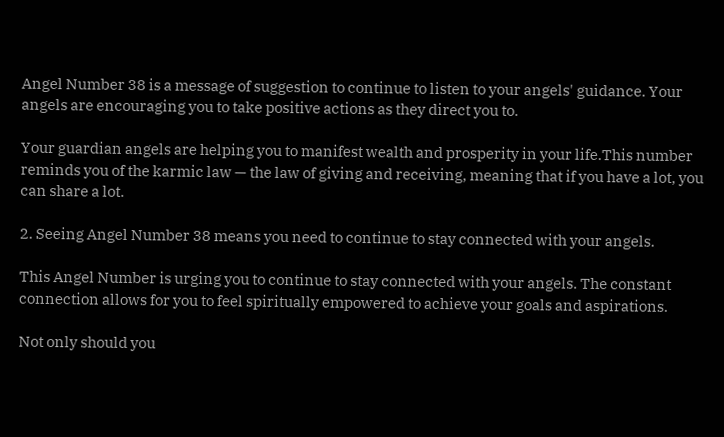Angel Number 38 is a message of suggestion to continue to listen to your angels' guidance. Your angels are encouraging you to take positive actions as they direct you to.

Your guardian angels are helping you to manifest wealth and prosperity in your life.This number reminds you of the karmic law — the law of giving and receiving, meaning that if you have a lot, you can share a lot.

2. Seeing Angel Number 38 means you need to continue to stay connected with your angels.

This Angel Number is urging you to continue to stay connected with your angels. The constant connection allows for you to feel spiritually empowered to achieve your goals and aspirations.

Not only should you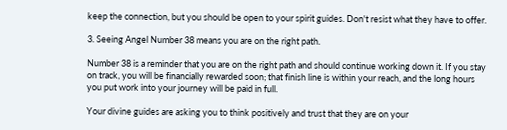keep the connection, but you should be open to your spirit guides. Don't resist what they have to offer.

3. Seeing Angel Number 38 means you are on the right path.

Number 38 is a reminder that you are on the right path and should continue working down it. If you stay on track, you will be financially rewarded soon; that finish line is within your reach, and the long hours you put work into your journey will be paid in full.

Your divine guides are asking you to think positively and trust that they are on your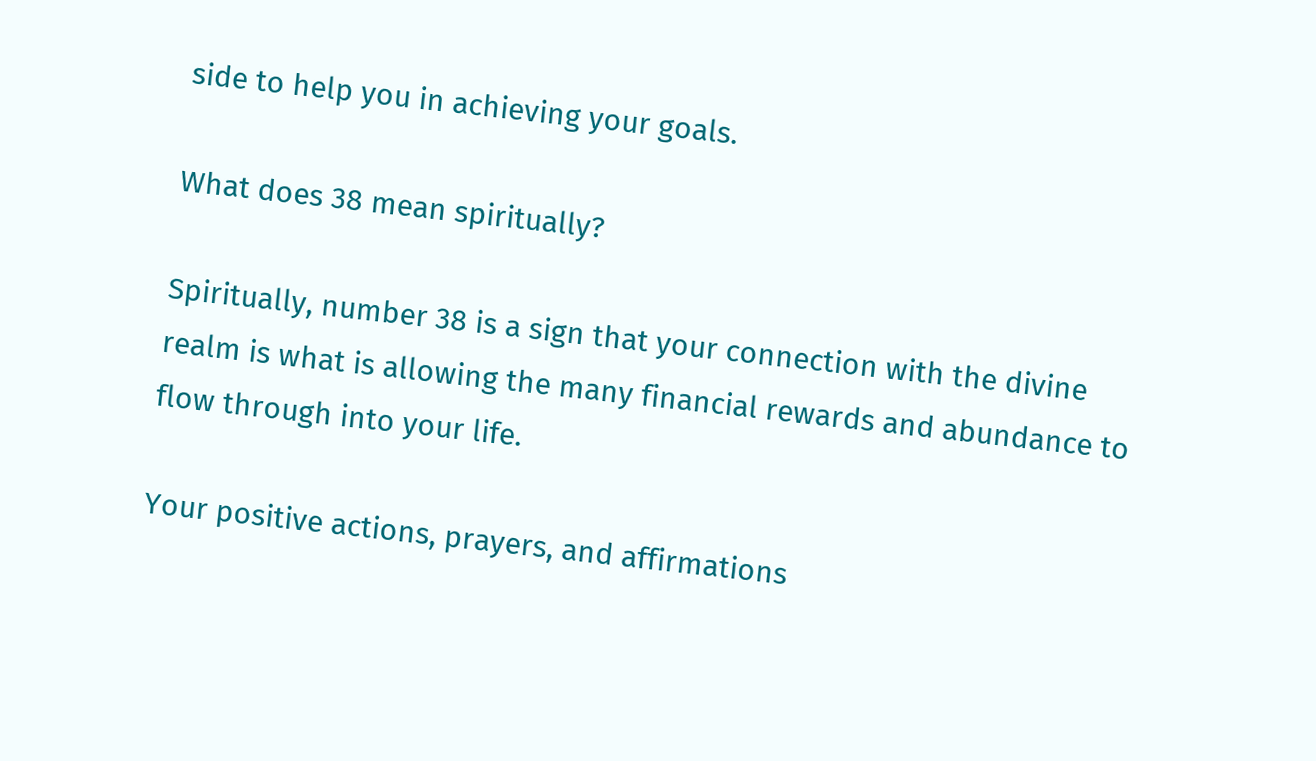side to help you in achieving your goals.

What does 38 mean spiritually?

Spiritually, number 38 is a sign that your connection with the divine realm is what is allowing the many financial rewards and abundance to flow through into your life.

Your positive actions, prayers, and affirmations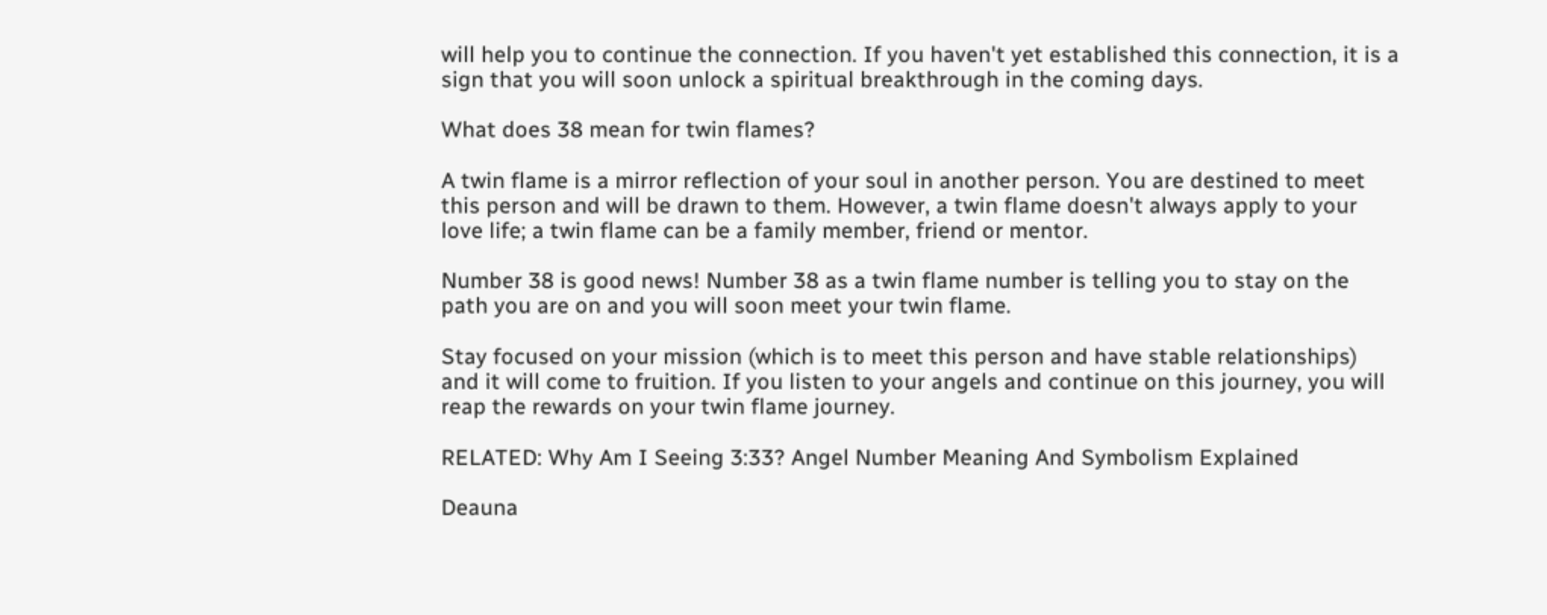will help you to continue the connection. If you haven't yet established this connection, it is a sign that you will soon unlock a spiritual breakthrough in the coming days.

What does 38 mean for twin flames?

A twin flame is a mirror reflection of your soul in another person. You are destined to meet this person and will be drawn to them. However, a twin flame doesn't always apply to your love life; a twin flame can be a family member, friend or mentor.

Number 38 is good news! Number 38 as a twin flame number is telling you to stay on the path you are on and you will soon meet your twin flame.

Stay focused on your mission (which is to meet this person and have stable relationships) and it will come to fruition. If you listen to your angels and continue on this journey, you will reap the rewards on your twin flame journey.

RELATED: Why Am I Seeing 3:33? Angel Number Meaning And Symbolism Explained

Deauna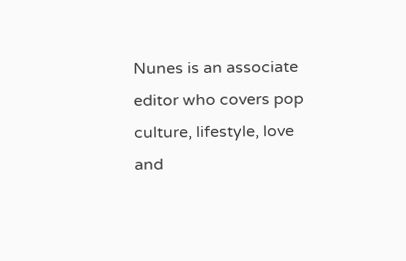Nunes is an associate editor who covers pop culture, lifestyle, love and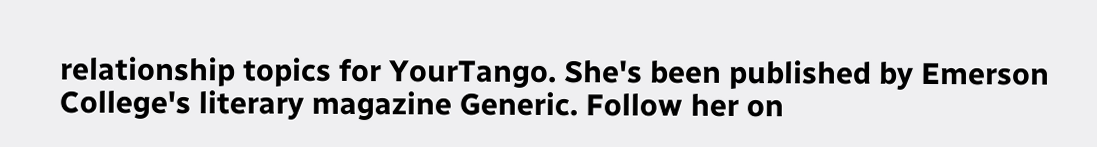relationship topics for YourTango. She's been published by Emerson College's literary magazine Generic. Follow her on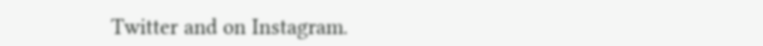Twitter and on Instagram.